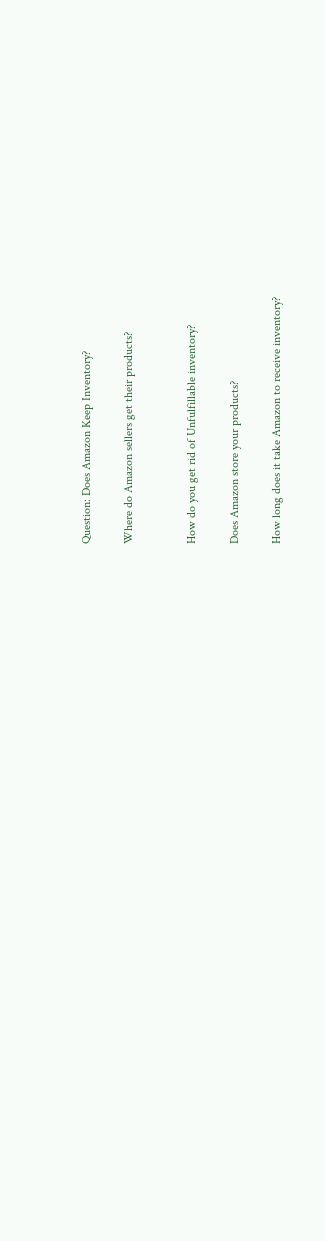Question: Does Amazon Keep Inventory?

Where do Amazon sellers get their products?


How do you get rid of Unfulfillable inventory?

Does Amazon store your products?

How long does it take Amazon to receive inventory?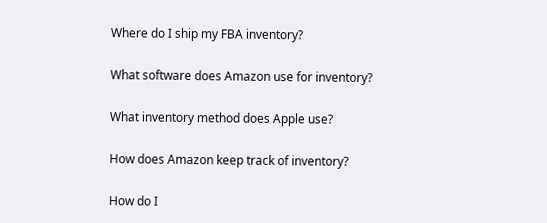Where do I ship my FBA inventory?

What software does Amazon use for inventory?

What inventory method does Apple use?

How does Amazon keep track of inventory?

How do I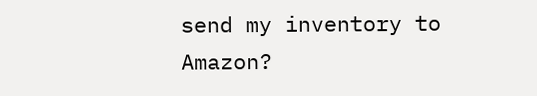send my inventory to Amazon?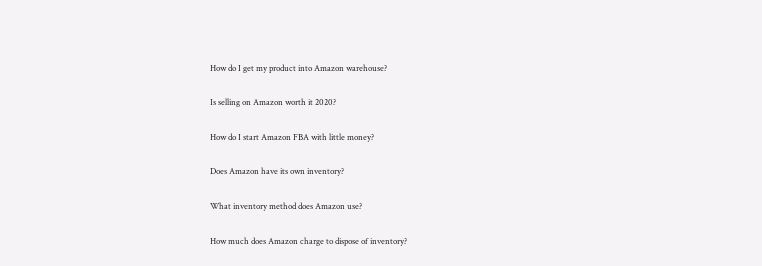How do I get my product into Amazon warehouse?

Is selling on Amazon worth it 2020?

How do I start Amazon FBA with little money?

Does Amazon have its own inventory?

What inventory method does Amazon use?

How much does Amazon charge to dispose of inventory?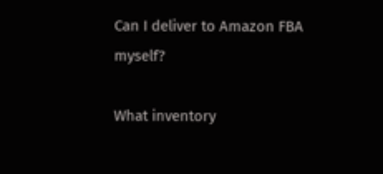Can I deliver to Amazon FBA myself?

What inventory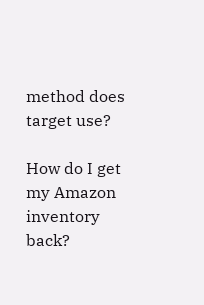method does target use?

How do I get my Amazon inventory back?